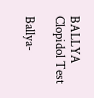BALLYA Clopidol Test

Ballya-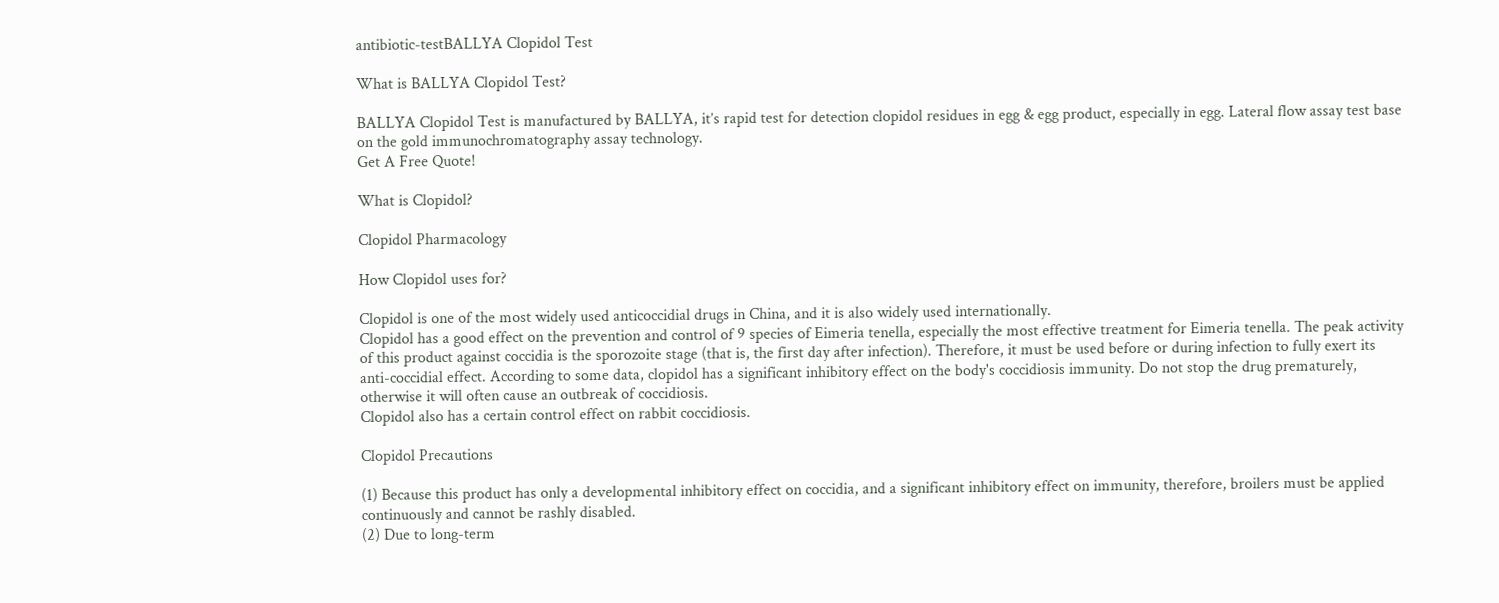antibiotic-testBALLYA Clopidol Test

What is BALLYA Clopidol Test?

BALLYA Clopidol Test is manufactured by BALLYA, it’s rapid test for detection clopidol residues in egg & egg product, especially in egg. Lateral flow assay test base on the gold immunochromatography assay technology.
Get A Free Quote!

What is Clopidol?

Clopidol Pharmacology

How Clopidol uses for?

Clopidol is one of the most widely used anticoccidial drugs in China, and it is also widely used internationally.
Clopidol has a good effect on the prevention and control of 9 species of Eimeria tenella, especially the most effective treatment for Eimeria tenella. The peak activity of this product against coccidia is the sporozoite stage (that is, the first day after infection). Therefore, it must be used before or during infection to fully exert its anti-coccidial effect. According to some data, clopidol has a significant inhibitory effect on the body's coccidiosis immunity. Do not stop the drug prematurely, otherwise it will often cause an outbreak of coccidiosis.
Clopidol also has a certain control effect on rabbit coccidiosis.

Clopidol Precautions

(1) Because this product has only a developmental inhibitory effect on coccidia, and a significant inhibitory effect on immunity, therefore, broilers must be applied continuously and cannot be rashly disabled.
(2) Due to long-term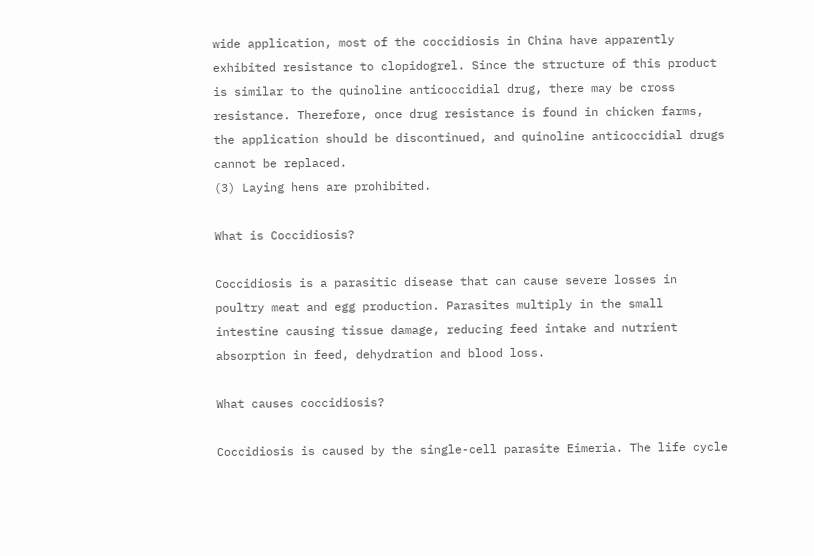wide application, most of the coccidiosis in China have apparently exhibited resistance to clopidogrel. Since the structure of this product is similar to the quinoline anticoccidial drug, there may be cross resistance. Therefore, once drug resistance is found in chicken farms, the application should be discontinued, and quinoline anticoccidial drugs cannot be replaced.
(3) Laying hens are prohibited.

What is Coccidiosis?

Coccidiosis is a parasitic disease that can cause severe losses in poultry meat and egg production. Parasites multiply in the small intestine causing tissue damage, reducing feed intake and nutrient absorption in feed, dehydration and blood loss.

What causes coccidiosis?

Coccidiosis is caused by the single-cell parasite Eimeria. The life cycle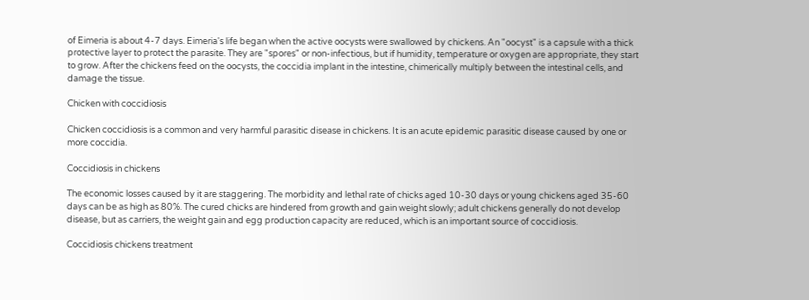of Eimeria is about 4-7 days. Eimeria's life began when the active oocysts were swallowed by chickens. An "oocyst" is a capsule with a thick protective layer to protect the parasite. They are "spores" or non-infectious, but if humidity, temperature or oxygen are appropriate, they start to grow. After the chickens feed on the oocysts, the coccidia implant in the intestine, chimerically multiply between the intestinal cells, and damage the tissue.

Chicken with coccidiosis

Chicken coccidiosis is a common and very harmful parasitic disease in chickens. It is an acute epidemic parasitic disease caused by one or more coccidia.

Coccidiosis in chickens

The economic losses caused by it are staggering. The morbidity and lethal rate of chicks aged 10-30 days or young chickens aged 35-60 days can be as high as 80%. The cured chicks are hindered from growth and gain weight slowly; adult chickens generally do not develop disease, but as carriers, the weight gain and egg production capacity are reduced, which is an important source of coccidiosis.

Coccidiosis chickens treatment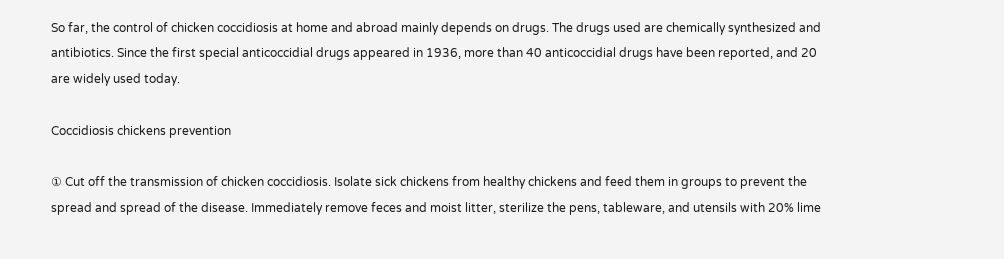So far, the control of chicken coccidiosis at home and abroad mainly depends on drugs. The drugs used are chemically synthesized and antibiotics. Since the first special anticoccidial drugs appeared in 1936, more than 40 anticoccidial drugs have been reported, and 20 are widely used today.

Coccidiosis chickens prevention

① Cut off the transmission of chicken coccidiosis. Isolate sick chickens from healthy chickens and feed them in groups to prevent the spread and spread of the disease. Immediately remove feces and moist litter, sterilize the pens, tableware, and utensils with 20% lime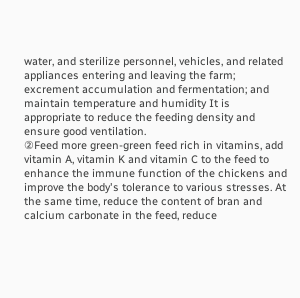water, and sterilize personnel, vehicles, and related appliances entering and leaving the farm; excrement accumulation and fermentation; and maintain temperature and humidity It is appropriate to reduce the feeding density and ensure good ventilation.
②Feed more green-green feed rich in vitamins, add vitamin A, vitamin K and vitamin C to the feed to enhance the immune function of the chickens and improve the body's tolerance to various stresses. At the same time, reduce the content of bran and calcium carbonate in the feed, reduce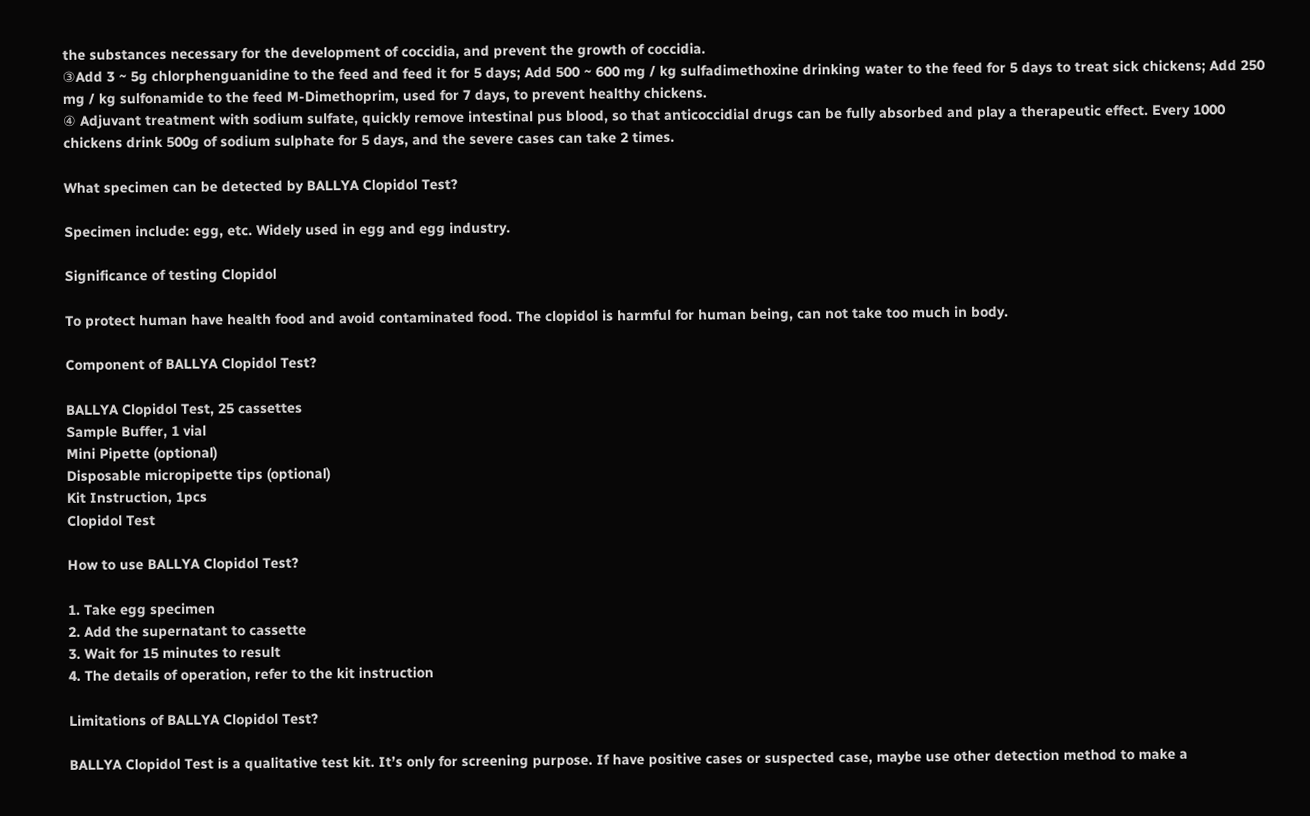the substances necessary for the development of coccidia, and prevent the growth of coccidia.
③Add 3 ~ 5g chlorphenguanidine to the feed and feed it for 5 days; Add 500 ~ 600 mg / kg sulfadimethoxine drinking water to the feed for 5 days to treat sick chickens; Add 250 mg / kg sulfonamide to the feed M-Dimethoprim, used for 7 days, to prevent healthy chickens.
④ Adjuvant treatment with sodium sulfate, quickly remove intestinal pus blood, so that anticoccidial drugs can be fully absorbed and play a therapeutic effect. Every 1000 chickens drink 500g of sodium sulphate for 5 days, and the severe cases can take 2 times.

What specimen can be detected by BALLYA Clopidol Test?

Specimen include: egg, etc. Widely used in egg and egg industry.

Significance of testing Clopidol

To protect human have health food and avoid contaminated food. The clopidol is harmful for human being, can not take too much in body.

Component of BALLYA Clopidol Test?

BALLYA Clopidol Test, 25 cassettes
Sample Buffer, 1 vial
Mini Pipette (optional)
Disposable micropipette tips (optional)
Kit Instruction, 1pcs
Clopidol Test

How to use BALLYA Clopidol Test?

1. Take egg specimen
2. Add the supernatant to cassette
3. Wait for 15 minutes to result
4. The details of operation, refer to the kit instruction

Limitations of BALLYA Clopidol Test?

BALLYA Clopidol Test is a qualitative test kit. It’s only for screening purpose. If have positive cases or suspected case, maybe use other detection method to make a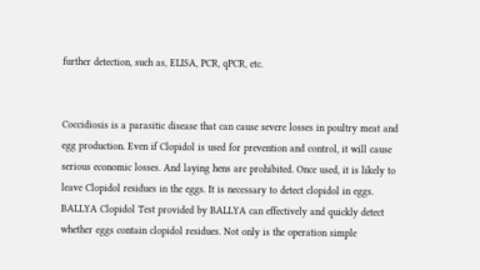further detection, such as, ELISA, PCR, qPCR, etc.


Coccidiosis is a parasitic disease that can cause severe losses in poultry meat and egg production. Even if Clopidol is used for prevention and control, it will cause serious economic losses. And laying hens are prohibited. Once used, it is likely to leave Clopidol residues in the eggs. It is necessary to detect clopidol in eggs.
BALLYA Clopidol Test provided by BALLYA can effectively and quickly detect whether eggs contain clopidol residues. Not only is the operation simple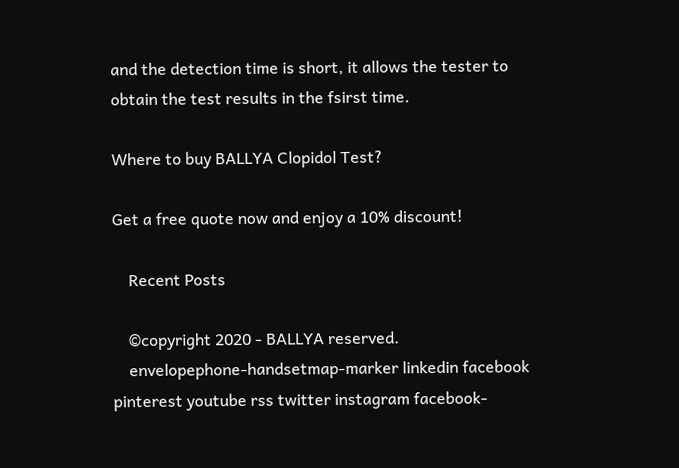and the detection time is short, it allows the tester to obtain the test results in the fsirst time.

Where to buy BALLYA Clopidol Test?

Get a free quote now and enjoy a 10% discount!

    Recent Posts

    ©copyright 2020 - BALLYA reserved.
    envelopephone-handsetmap-marker linkedin facebook pinterest youtube rss twitter instagram facebook-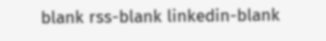blank rss-blank linkedin-blank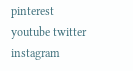pinterest youtube twitter instagram